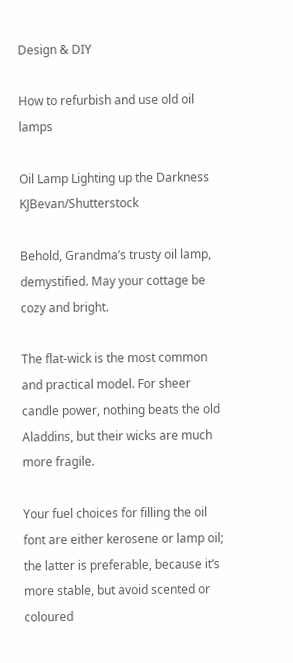Design & DIY

How to refurbish and use old oil lamps

Oil Lamp Lighting up the Darkness KJBevan/Shutterstock

Behold, Grandma’s trusty oil lamp, demystified. May your cottage be cozy and bright.

The flat-wick is the most common and practical model. For sheer candle power, nothing beats the old Aladdins, but their wicks are much more fragile.

Your fuel choices for filling the oil font are either kerosene or lamp oil; the latter is preferable, because it’s more stable, but avoid scented or coloured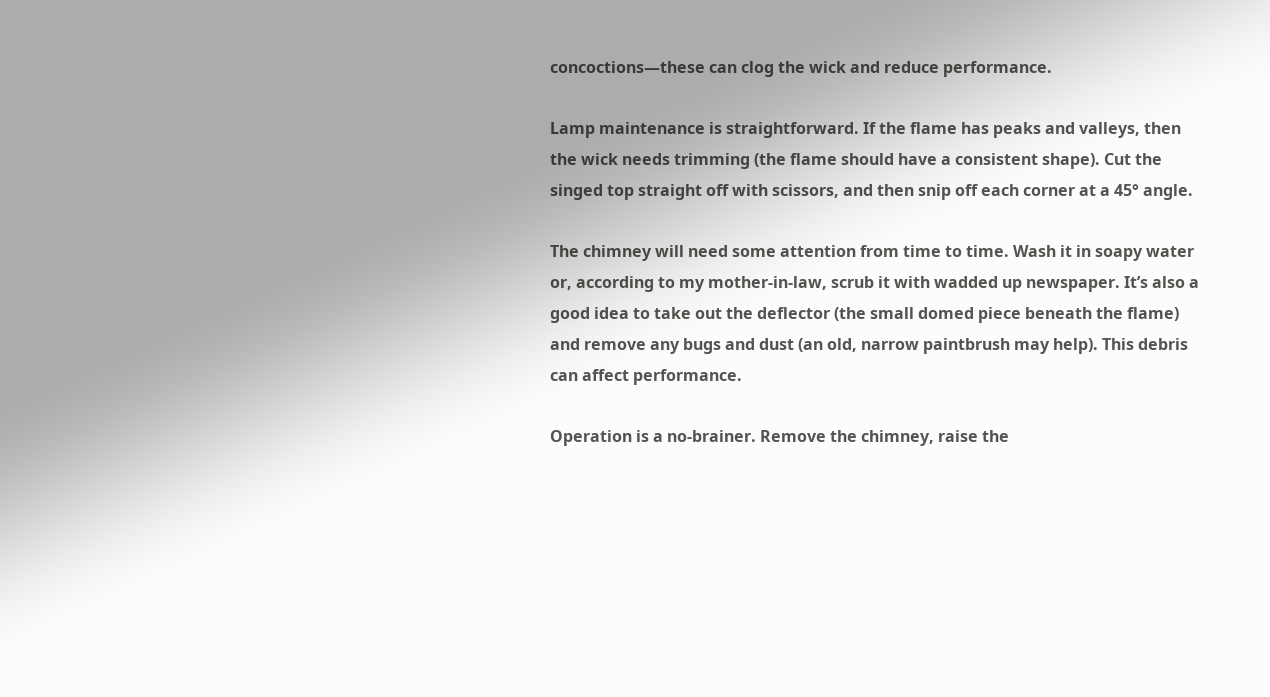concoctions—these can clog the wick and reduce performance.

Lamp maintenance is straightforward. If the flame has peaks and valleys, then the wick needs trimming (the flame should have a consistent shape). Cut the singed top straight off with scissors, and then snip off each corner at a 45° angle.

The chimney will need some attention from time to time. Wash it in soapy water or, according to my mother-in-law, scrub it with wadded up newspaper. It’s also a good idea to take out the deflector (the small domed piece beneath the flame) and remove any bugs and dust (an old, narrow paintbrush may help). This debris can affect performance.

Operation is a no-brainer. Remove the chimney, raise the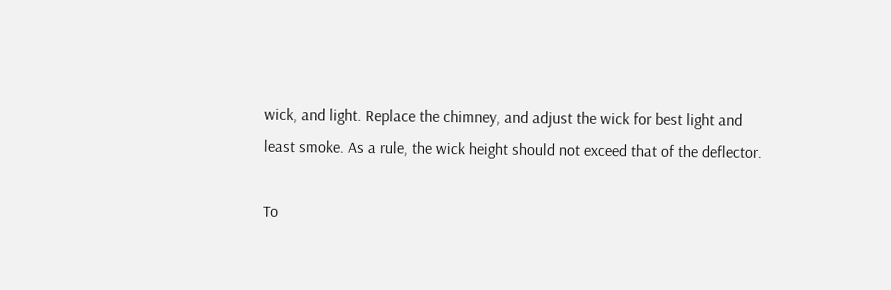wick, and light. Replace the chimney, and adjust the wick for best light and least smoke. As a rule, the wick height should not exceed that of the deflector.

To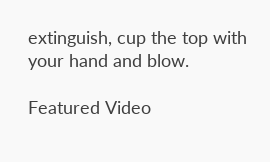extinguish, cup the top with your hand and blow.

Featured Video